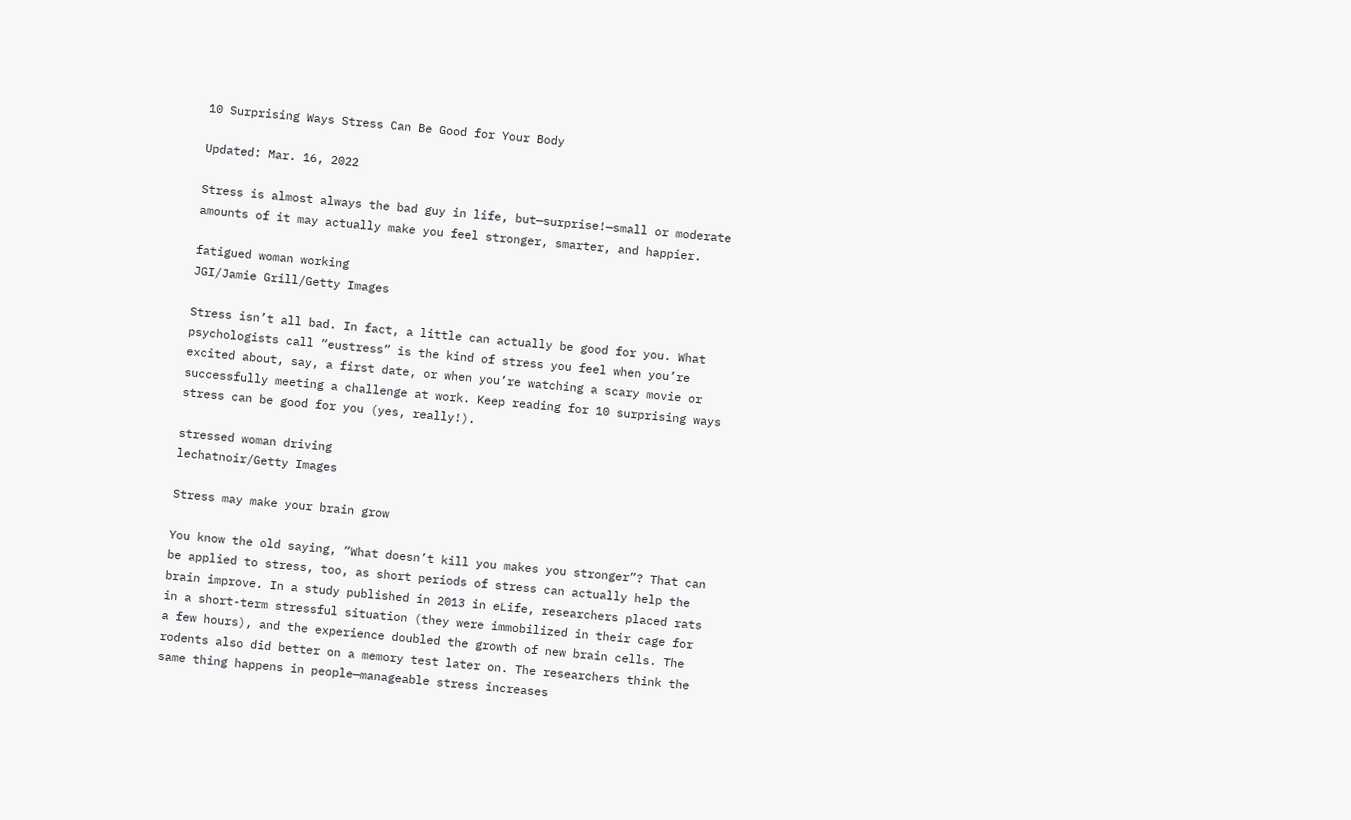10 Surprising Ways Stress Can Be Good for Your Body

Updated: Mar. 16, 2022

Stress is almost always the bad guy in life, but—surprise!—small or moderate amounts of it may actually make you feel stronger, smarter, and happier.

fatigued woman working
JGI/Jamie Grill/Getty Images

Stress isn’t all bad. In fact, a little can actually be good for you. What psychologists call “eustress” is the kind of stress you feel when you’re excited about, say, a first date, or when you’re watching a scary movie or successfully meeting a challenge at work. Keep reading for 10 surprising ways stress can be good for you (yes, really!).

stressed woman driving
lechatnoir/Getty Images

Stress may make your brain grow

You know the old saying, “What doesn’t kill you makes you stronger”? That can be applied to stress, too, as short periods of stress can actually help the brain improve. In a study published in 2013 in eLife, researchers placed rats in a short-term stressful situation (they were immobilized in their cage for a few hours), and the experience doubled the growth of new brain cells. The rodents also did better on a memory test later on. The researchers think the same thing happens in people—manageable stress increases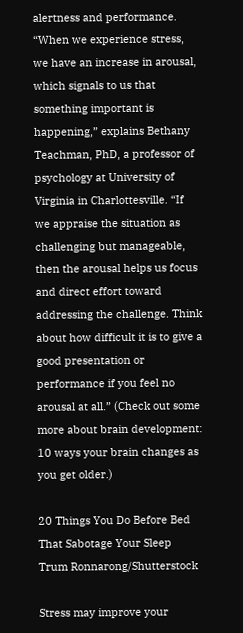alertness and performance. “When we experience stress, we have an increase in arousal, which signals to us that something important is happening,” explains Bethany Teachman, PhD, a professor of psychology at University of Virginia in Charlottesville. “If we appraise the situation as challenging but manageable, then the arousal helps us focus and direct effort toward addressing the challenge. Think about how difficult it is to give a good presentation or performance if you feel no arousal at all.” (Check out some more about brain development: 10 ways your brain changes as you get older.)

20 Things You Do Before Bed That Sabotage Your Sleep
Trum Ronnarong/Shutterstock

Stress may improve your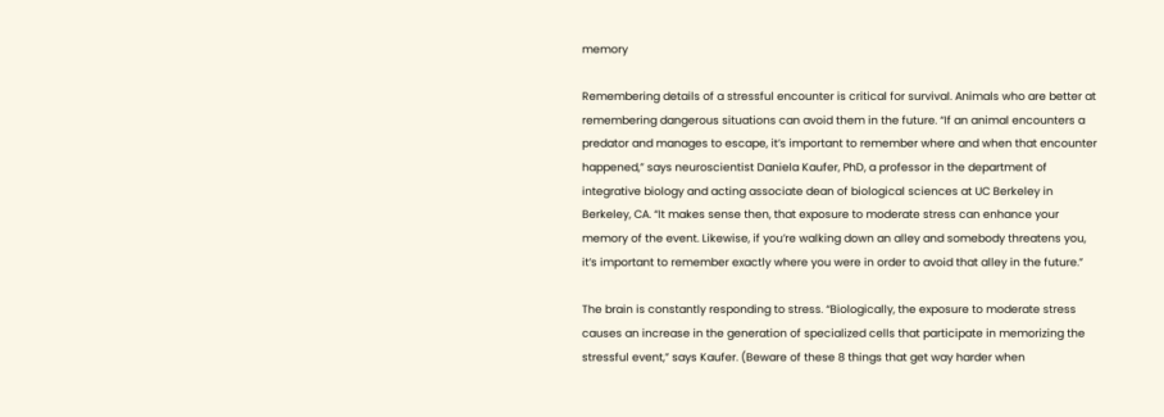memory

Remembering details of a stressful encounter is critical for survival. Animals who are better at remembering dangerous situations can avoid them in the future. “If an animal encounters a predator and manages to escape, it’s important to remember where and when that encounter happened,” says neuroscientist Daniela Kaufer, PhD, a professor in the department of integrative biology and acting associate dean of biological sciences at UC Berkeley in Berkeley, CA. “It makes sense then, that exposure to moderate stress can enhance your memory of the event. Likewise, if you’re walking down an alley and somebody threatens you, it’s important to remember exactly where you were in order to avoid that alley in the future.”

The brain is constantly responding to stress. “Biologically, the exposure to moderate stress causes an increase in the generation of specialized cells that participate in memorizing the stressful event,” says Kaufer. (Beware of these 8 things that get way harder when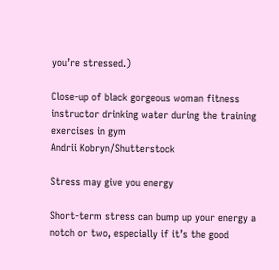you’re stressed.)

Close-up of black gorgeous woman fitness instructor drinking water during the training exercises in gym
Andrii Kobryn/Shutterstock

Stress may give you energy

Short-term stress can bump up your energy a notch or two, especially if it’s the good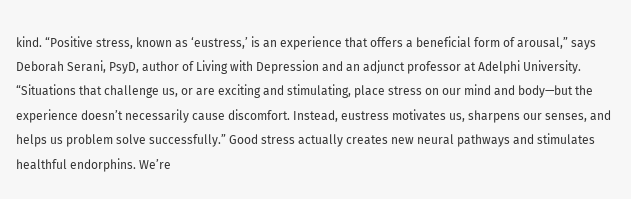kind. “Positive stress, known as ‘eustress,’ is an experience that offers a beneficial form of arousal,” says Deborah Serani, PsyD, author of Living with Depression and an adjunct professor at Adelphi University. “Situations that challenge us, or are exciting and stimulating, place stress on our mind and body—but the experience doesn’t necessarily cause discomfort. Instead, eustress motivates us, sharpens our senses, and helps us problem solve successfully.” Good stress actually creates new neural pathways and stimulates healthful endorphins. We’re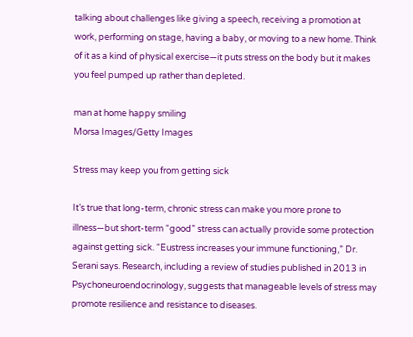talking about challenges like giving a speech, receiving a promotion at work, performing on stage, having a baby, or moving to a new home. Think of it as a kind of physical exercise—it puts stress on the body but it makes you feel pumped up rather than depleted.

man at home happy smiling
Morsa Images/Getty Images

Stress may keep you from getting sick

It’s true that long-term, chronic stress can make you more prone to illness—but short-term “good” stress can actually provide some protection against getting sick. “Eustress increases your immune functioning,” Dr. Serani says. Research, including a review of studies published in 2013 in Psychoneuroendocrinology, suggests that manageable levels of stress may promote resilience and resistance to diseases.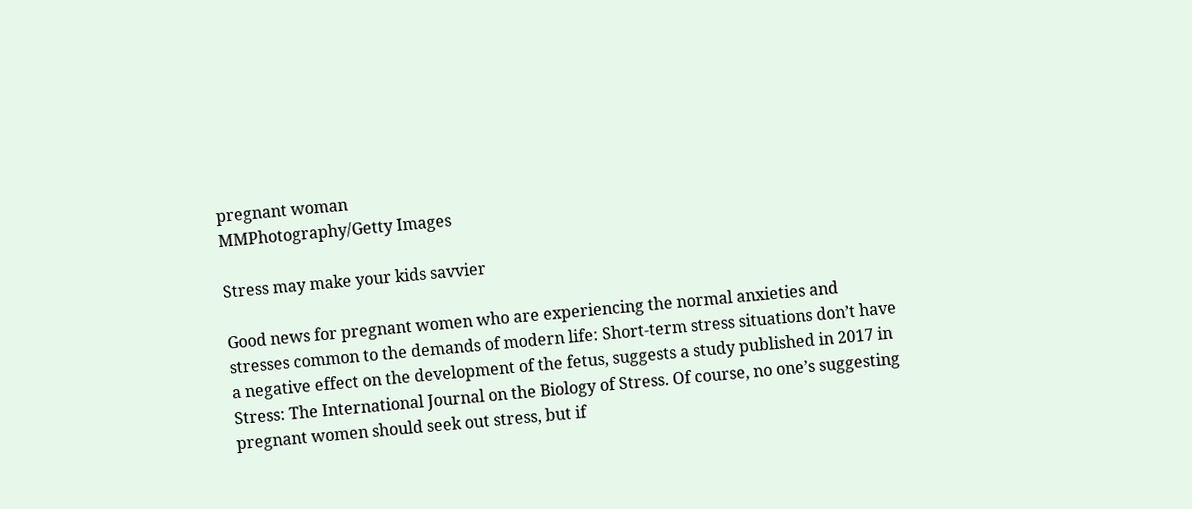pregnant woman
MMPhotography/Getty Images

Stress may make your kids savvier

Good news for pregnant women who are experiencing the normal anxieties and stresses common to the demands of modern life: Short-term stress situations don’t have a negative effect on the development of the fetus, suggests a study published in 2017 in Stress: The International Journal on the Biology of Stress. Of course, no one’s suggesting pregnant women should seek out stress, but if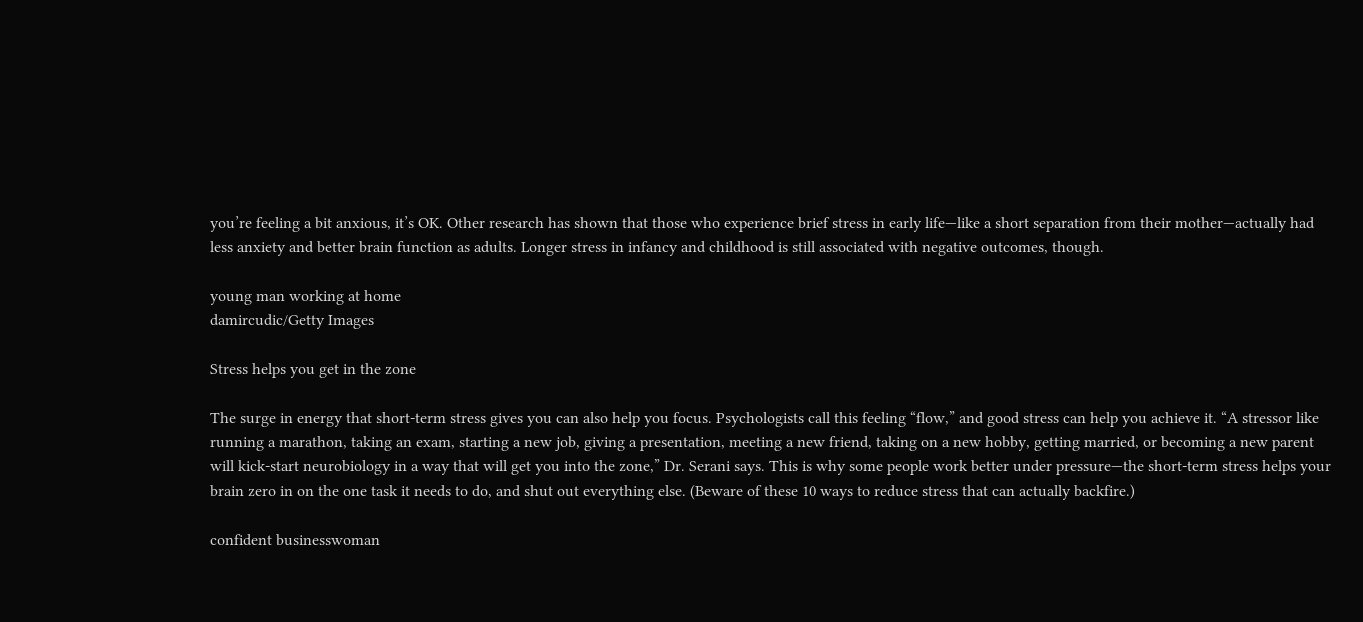you’re feeling a bit anxious, it’s OK. Other research has shown that those who experience brief stress in early life—like a short separation from their mother—actually had less anxiety and better brain function as adults. Longer stress in infancy and childhood is still associated with negative outcomes, though.

young man working at home
damircudic/Getty Images

Stress helps you get in the zone

The surge in energy that short-term stress gives you can also help you focus. Psychologists call this feeling “flow,” and good stress can help you achieve it. “A stressor like running a marathon, taking an exam, starting a new job, giving a presentation, meeting a new friend, taking on a new hobby, getting married, or becoming a new parent will kick-start neurobiology in a way that will get you into the zone,” Dr. Serani says. This is why some people work better under pressure—the short-term stress helps your brain zero in on the one task it needs to do, and shut out everything else. (Beware of these 10 ways to reduce stress that can actually backfire.)

confident businesswoman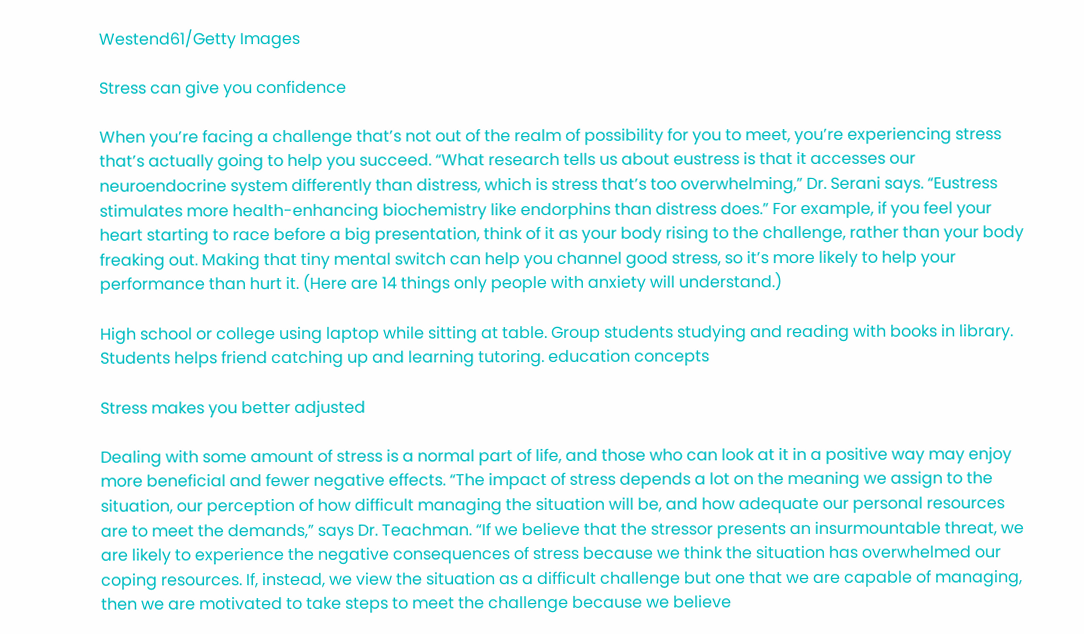Westend61/Getty Images

Stress can give you confidence

When you’re facing a challenge that’s not out of the realm of possibility for you to meet, you’re experiencing stress that’s actually going to help you succeed. “What research tells us about eustress is that it accesses our neuroendocrine system differently than distress, which is stress that’s too overwhelming,” Dr. Serani says. “Eustress stimulates more health-enhancing biochemistry like endorphins than distress does.” For example, if you feel your heart starting to race before a big presentation, think of it as your body rising to the challenge, rather than your body freaking out. Making that tiny mental switch can help you channel good stress, so it’s more likely to help your performance than hurt it. (Here are 14 things only people with anxiety will understand.)

High school or college using laptop while sitting at table. Group students studying and reading with books in library. Students helps friend catching up and learning tutoring. education concepts

Stress makes you better adjusted

Dealing with some amount of stress is a normal part of life, and those who can look at it in a positive way may enjoy more beneficial and fewer negative effects. “The impact of stress depends a lot on the meaning we assign to the situation, our perception of how difficult managing the situation will be, and how adequate our personal resources are to meet the demands,” says Dr. Teachman. “If we believe that the stressor presents an insurmountable threat, we are likely to experience the negative consequences of stress because we think the situation has overwhelmed our coping resources. If, instead, we view the situation as a difficult challenge but one that we are capable of managing, then we are motivated to take steps to meet the challenge because we believe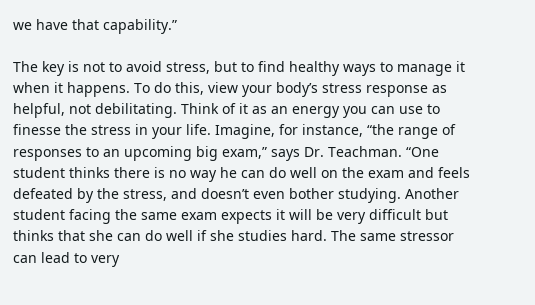we have that capability.”

The key is not to avoid stress, but to find healthy ways to manage it when it happens. To do this, view your body’s stress response as helpful, not debilitating. Think of it as an energy you can use to finesse the stress in your life. Imagine, for instance, “the range of responses to an upcoming big exam,” says Dr. Teachman. “One student thinks there is no way he can do well on the exam and feels defeated by the stress, and doesn’t even bother studying. Another student facing the same exam expects it will be very difficult but thinks that she can do well if she studies hard. The same stressor can lead to very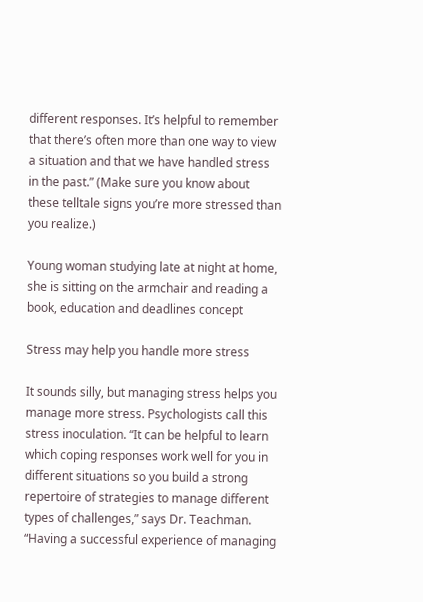different responses. It’s helpful to remember that there’s often more than one way to view a situation and that we have handled stress in the past.” (Make sure you know about these telltale signs you’re more stressed than you realize.)

Young woman studying late at night at home, she is sitting on the armchair and reading a book, education and deadlines concept

Stress may help you handle more stress

It sounds silly, but managing stress helps you manage more stress. Psychologists call this stress inoculation. “It can be helpful to learn which coping responses work well for you in different situations so you build a strong repertoire of strategies to manage different types of challenges,” says Dr. Teachman. “Having a successful experience of managing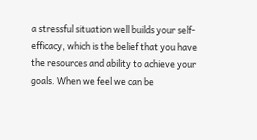a stressful situation well builds your self-efficacy, which is the belief that you have the resources and ability to achieve your goals. When we feel we can be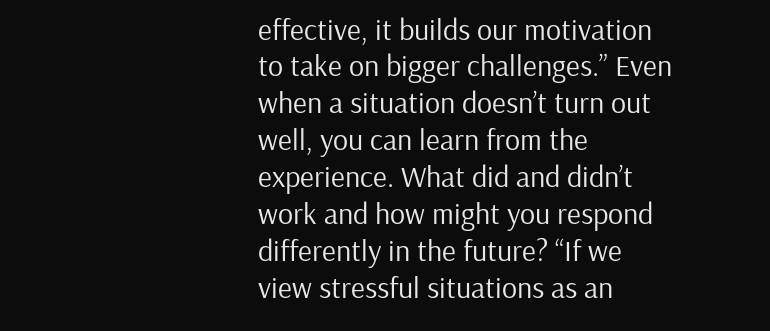effective, it builds our motivation to take on bigger challenges.” Even when a situation doesn’t turn out well, you can learn from the experience. What did and didn’t work and how might you respond differently in the future? “If we view stressful situations as an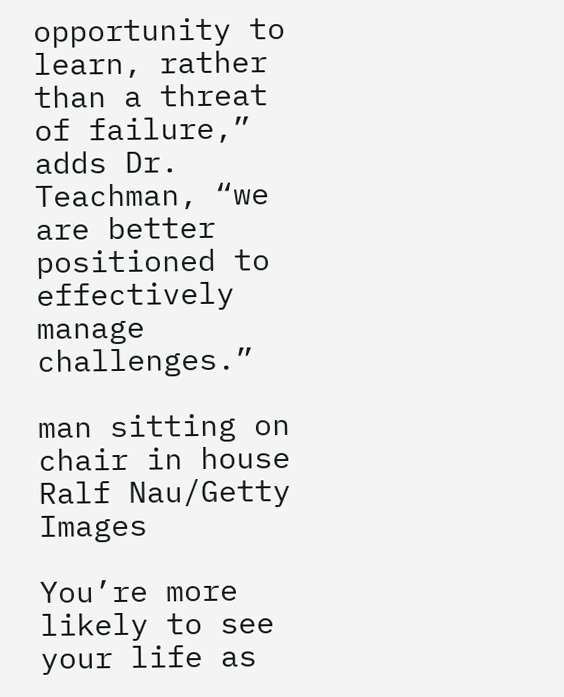opportunity to learn, rather than a threat of failure,” adds Dr. Teachman, “we are better positioned to effectively manage challenges.”

man sitting on chair in house
Ralf Nau/Getty Images

You’re more likely to see your life as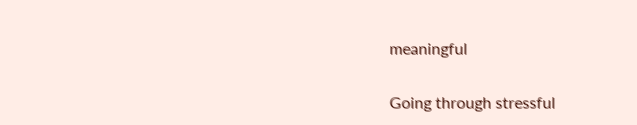meaningful

Going through stressful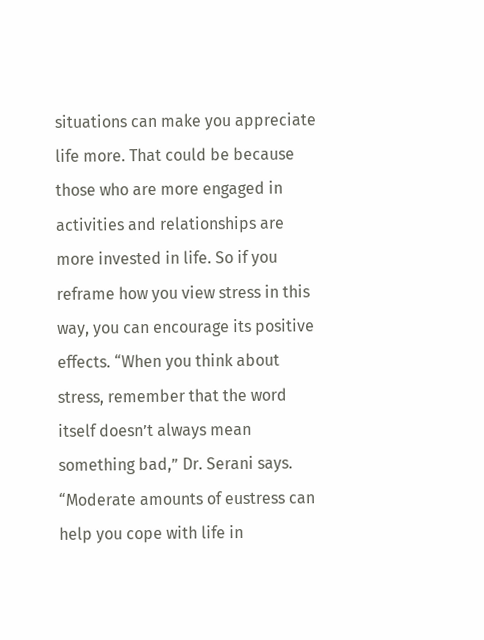situations can make you appreciate life more. That could be because those who are more engaged in activities and relationships are more invested in life. So if you reframe how you view stress in this way, you can encourage its positive effects. “When you think about stress, remember that the word itself doesn’t always mean something bad,” Dr. Serani says. “Moderate amounts of eustress can help you cope with life in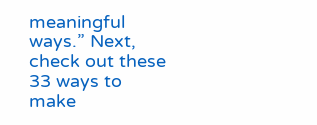meaningful ways.” Next, check out these 33 ways to make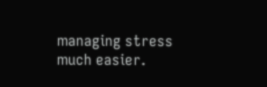managing stress much easier.